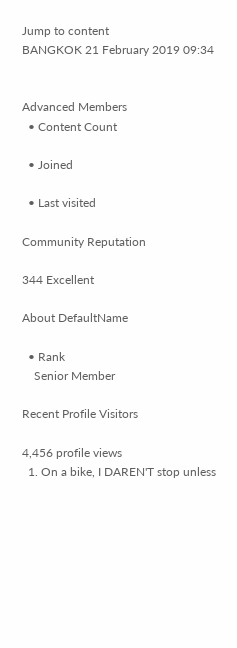Jump to content
BANGKOK 21 February 2019 09:34


Advanced Members
  • Content Count

  • Joined

  • Last visited

Community Reputation

344 Excellent

About DefaultName

  • Rank
    Senior Member

Recent Profile Visitors

4,456 profile views
  1. On a bike, I DAREN'T stop unless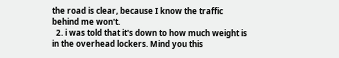the road is clear, because I know the traffic behind me won't.
  2. i was told that it's down to how much weight is in the overhead lockers. Mind you this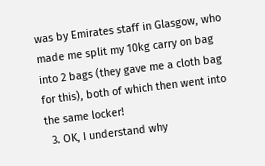was by Emirates staff in Glasgow, who made me split my 10kg carry on bag into 2 bags (they gave me a cloth bag for this), both of which then went into the same locker!
  3. OK, I understand why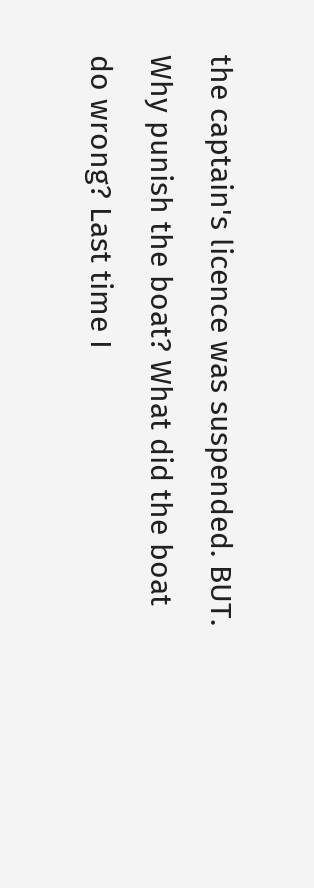the captain's licence was suspended. BUT. Why punish the boat? What did the boat do wrong? Last time I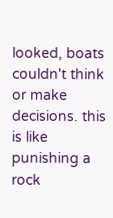looked, boats couldn't think or make decisions. this is like punishing a rock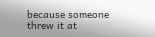because someone threw it at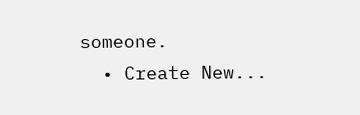someone.
  • Create New...